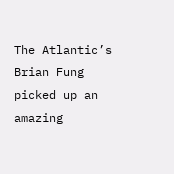The Atlantic’s Brian Fung picked up an amazing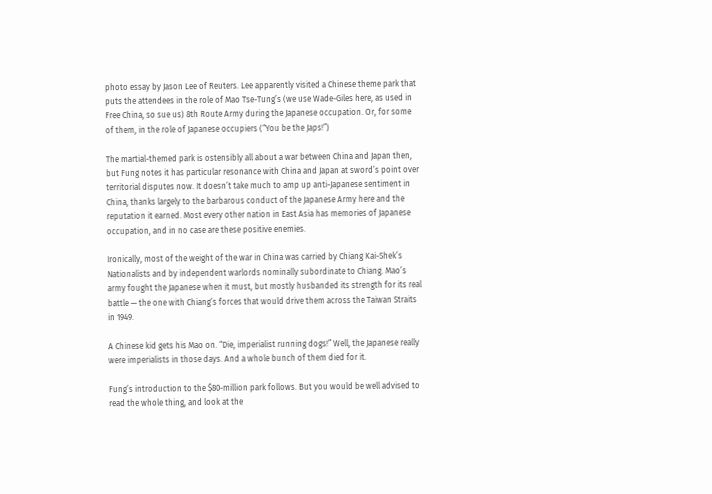photo essay by Jason Lee of Reuters. Lee apparently visited a Chinese theme park that puts the attendees in the role of Mao Tse-Tung’s (we use Wade-Giles here, as used in Free China, so sue us) 8th Route Army during the Japanese occupation. Or, for some of them, in the role of Japanese occupiers (“You be the Japs!”)

The martial-themed park is ostensibly all about a war between China and Japan then, but Fung notes it has particular resonance with China and Japan at sword’s point over territorial disputes now. It doesn’t take much to amp up anti-Japanese sentiment in China, thanks largely to the barbarous conduct of the Japanese Army here and the reputation it earned. Most every other nation in East Asia has memories of Japanese occupation, and in no case are these positive enemies.

Ironically, most of the weight of the war in China was carried by Chiang Kai-Shek’s Nationalists and by independent warlords nominally subordinate to Chiang. Mao’s army fought the Japanese when it must, but mostly husbanded its strength for its real battle — the one with Chiang’s forces that would drive them across the Taiwan Straits in 1949.

A Chinese kid gets his Mao on. “Die, imperialist running dogs!” Well, the Japanese really were imperialists in those days. And a whole bunch of them died for it.

Fung’s introduction to the $80-million park follows. But you would be well advised to read the whole thing, and look at the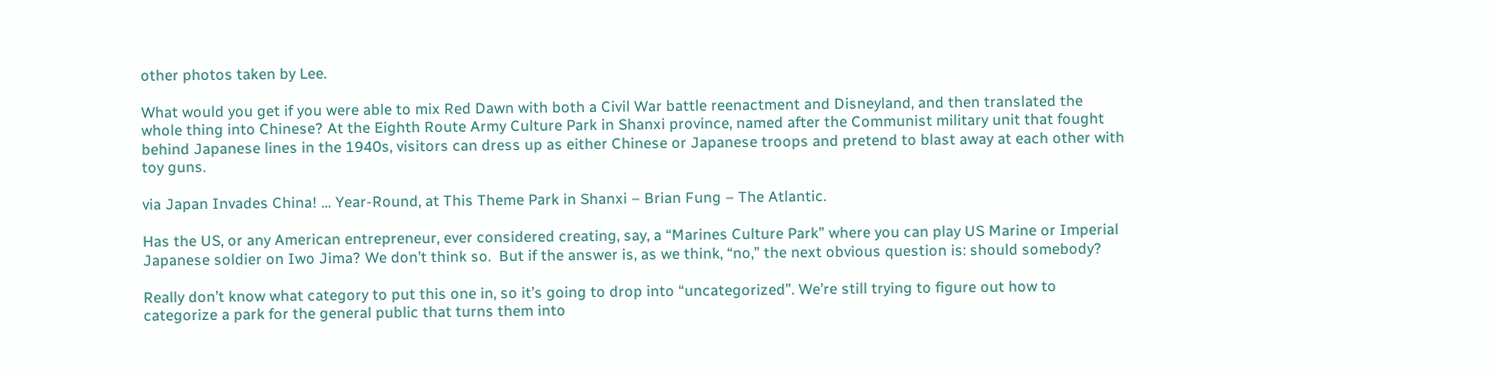other photos taken by Lee.

What would you get if you were able to mix Red Dawn with both a Civil War battle reenactment and Disneyland, and then translated the whole thing into Chinese? At the Eighth Route Army Culture Park in Shanxi province, named after the Communist military unit that fought behind Japanese lines in the 1940s, visitors can dress up as either Chinese or Japanese troops and pretend to blast away at each other with toy guns.

via Japan Invades China! … Year-Round, at This Theme Park in Shanxi – Brian Fung – The Atlantic.

Has the US, or any American entrepreneur, ever considered creating, say, a “Marines Culture Park” where you can play US Marine or Imperial Japanese soldier on Iwo Jima? We don’t think so.  But if the answer is, as we think, “no,” the next obvious question is: should somebody?

Really don’t know what category to put this one in, so it’s going to drop into “uncategorized”. We’re still trying to figure out how to categorize a park for the general public that turns them into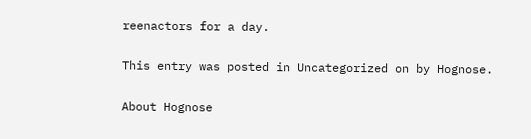reenactors for a day.

This entry was posted in Uncategorized on by Hognose.

About Hognose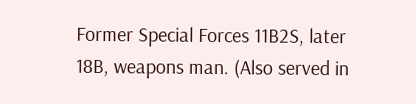Former Special Forces 11B2S, later 18B, weapons man. (Also served in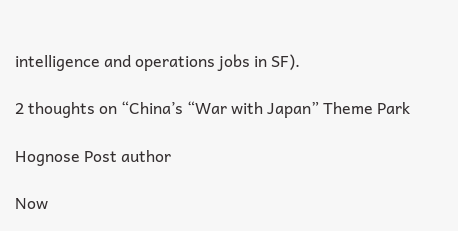intelligence and operations jobs in SF).

2 thoughts on “China’s “War with Japan” Theme Park

Hognose Post author

Now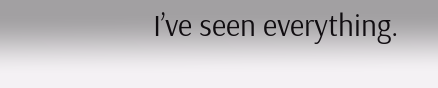I’ve seen everything.